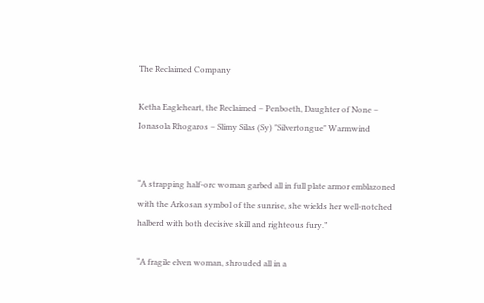The Reclaimed Company

Ketha Eagleheart, the Reclaimed – Penboeth, Daughter of None – Ionasola Rhogaros – Slimy Silas (Sy) "Silvertongue" Warmwind


“A strapping half-orc woman garbed all in full plate armor emblazoned with the Arkosan symbol of the sunrise, she wields her well-notched halberd with both decisive skill and righteous fury.”

“A fragile elven woman, shrouded all in a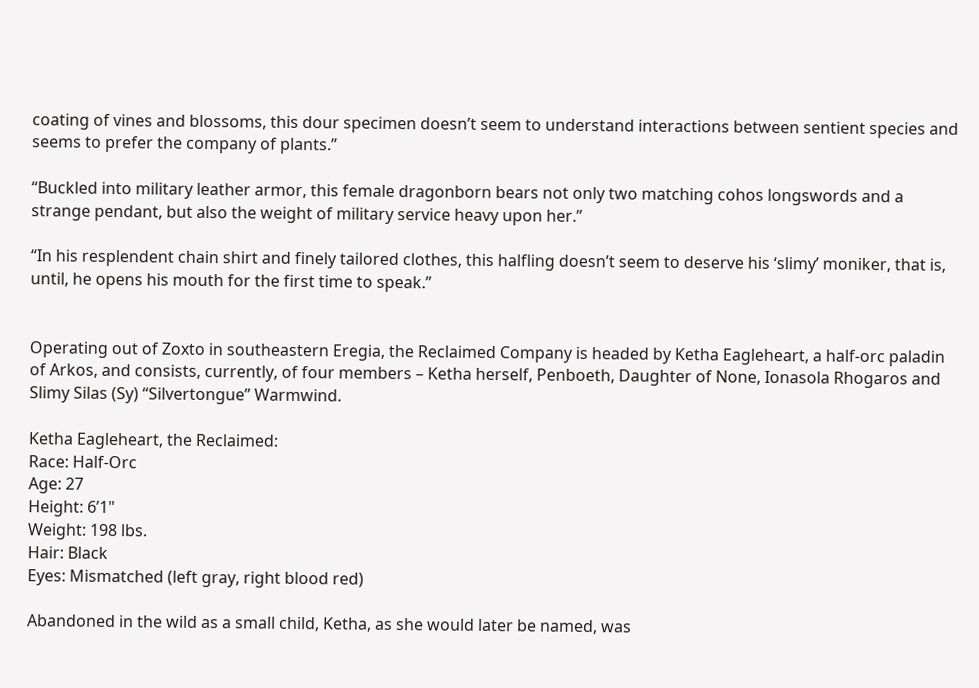coating of vines and blossoms, this dour specimen doesn’t seem to understand interactions between sentient species and seems to prefer the company of plants.”

“Buckled into military leather armor, this female dragonborn bears not only two matching cohos longswords and a strange pendant, but also the weight of military service heavy upon her.”

“In his resplendent chain shirt and finely tailored clothes, this halfling doesn’t seem to deserve his ‘slimy’ moniker, that is, until, he opens his mouth for the first time to speak.”


Operating out of Zoxto in southeastern Eregia, the Reclaimed Company is headed by Ketha Eagleheart, a half-orc paladin of Arkos, and consists, currently, of four members – Ketha herself, Penboeth, Daughter of None, Ionasola Rhogaros and Slimy Silas (Sy) “Silvertongue” Warmwind.

Ketha Eagleheart, the Reclaimed:
Race: Half-Orc
Age: 27
Height: 6’1"
Weight: 198 lbs.
Hair: Black
Eyes: Mismatched (left gray, right blood red)

Abandoned in the wild as a small child, Ketha, as she would later be named, was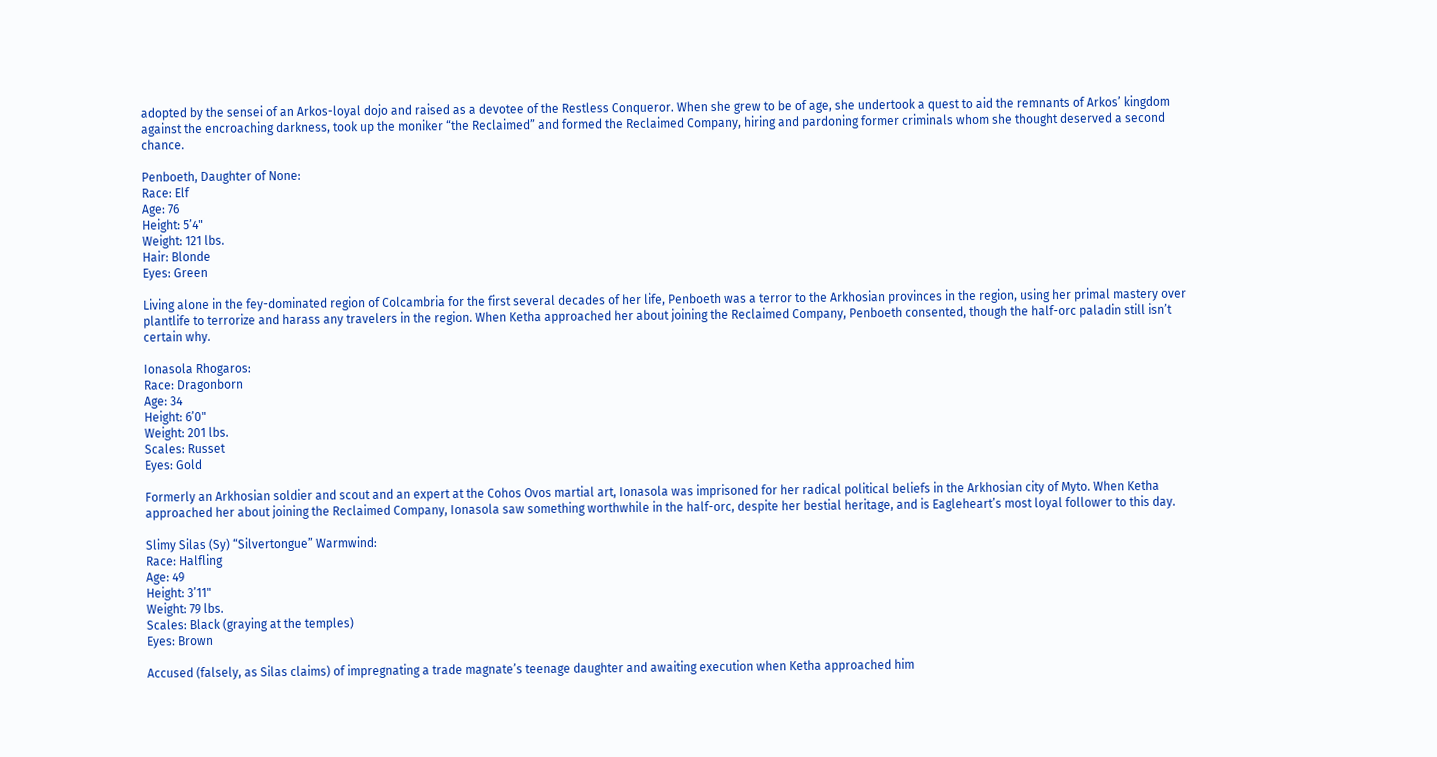adopted by the sensei of an Arkos-loyal dojo and raised as a devotee of the Restless Conqueror. When she grew to be of age, she undertook a quest to aid the remnants of Arkos’ kingdom against the encroaching darkness, took up the moniker “the Reclaimed” and formed the Reclaimed Company, hiring and pardoning former criminals whom she thought deserved a second chance.

Penboeth, Daughter of None:
Race: Elf
Age: 76
Height: 5’4"
Weight: 121 lbs.
Hair: Blonde
Eyes: Green

Living alone in the fey-dominated region of Colcambria for the first several decades of her life, Penboeth was a terror to the Arkhosian provinces in the region, using her primal mastery over plantlife to terrorize and harass any travelers in the region. When Ketha approached her about joining the Reclaimed Company, Penboeth consented, though the half-orc paladin still isn’t certain why.

Ionasola Rhogaros:
Race: Dragonborn
Age: 34
Height: 6’0"
Weight: 201 lbs.
Scales: Russet
Eyes: Gold

Formerly an Arkhosian soldier and scout and an expert at the Cohos Ovos martial art, Ionasola was imprisoned for her radical political beliefs in the Arkhosian city of Myto. When Ketha approached her about joining the Reclaimed Company, Ionasola saw something worthwhile in the half-orc, despite her bestial heritage, and is Eagleheart’s most loyal follower to this day.

Slimy Silas (Sy) “Silvertongue” Warmwind:
Race: Halfling
Age: 49
Height: 3’11"
Weight: 79 lbs.
Scales: Black (graying at the temples)
Eyes: Brown

Accused (falsely, as Silas claims) of impregnating a trade magnate’s teenage daughter and awaiting execution when Ketha approached him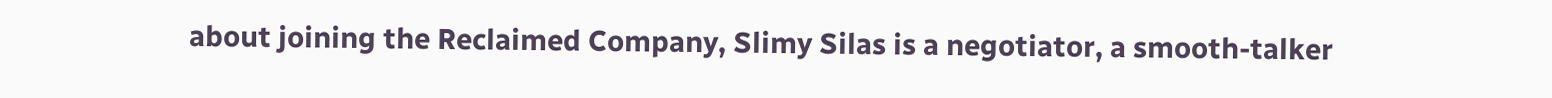about joining the Reclaimed Company, Slimy Silas is a negotiator, a smooth-talker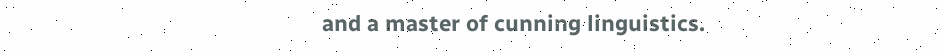and a master of cunning linguistics.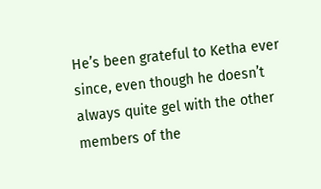He’s been grateful to Ketha ever since, even though he doesn’t always quite gel with the other members of the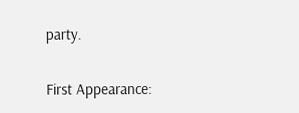party.

First Appearance: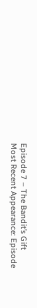Episode 7 – The Bandit’s Gift
Most Recent Appearance: Episode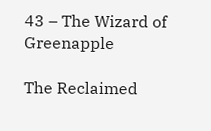43 – The Wizard of Greenapple

The Reclaimed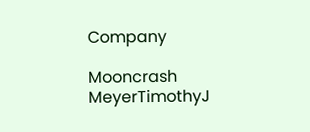Company

Mooncrash MeyerTimothyJ